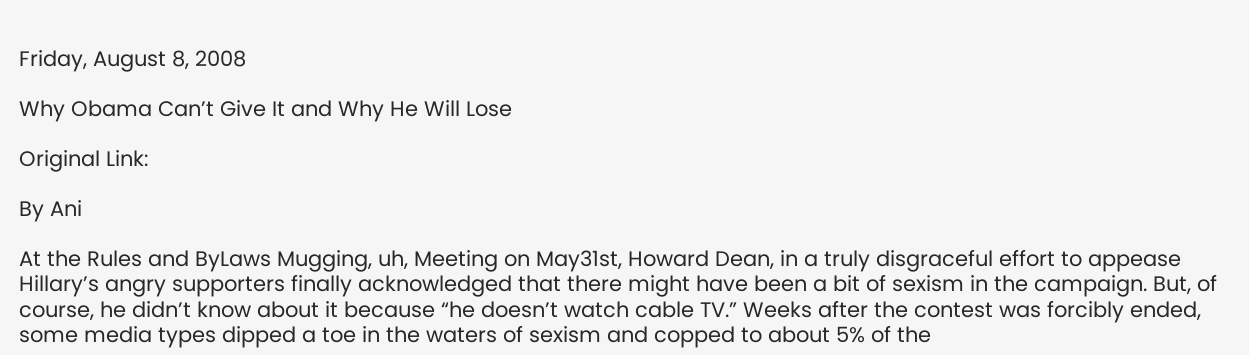Friday, August 8, 2008

Why Obama Can’t Give It and Why He Will Lose

Original Link:

By Ani

At the Rules and ByLaws Mugging, uh, Meeting on May31st, Howard Dean, in a truly disgraceful effort to appease Hillary’s angry supporters finally acknowledged that there might have been a bit of sexism in the campaign. But, of course, he didn’t know about it because “he doesn’t watch cable TV.” Weeks after the contest was forcibly ended, some media types dipped a toe in the waters of sexism and copped to about 5% of the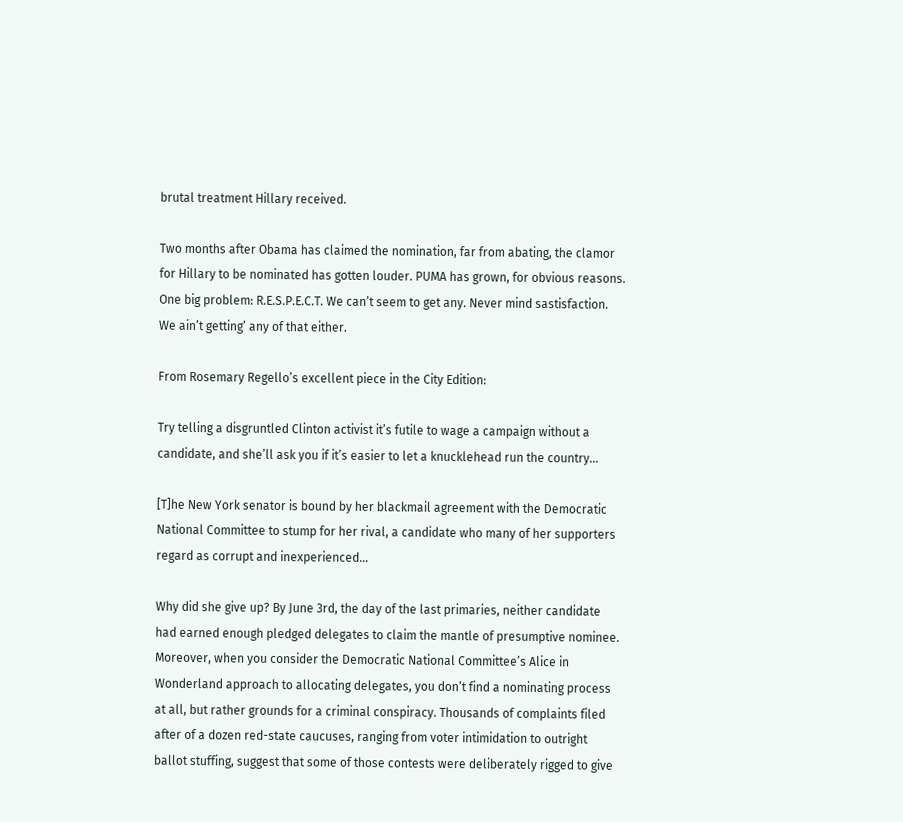brutal treatment Hillary received.

Two months after Obama has claimed the nomination, far from abating, the clamor for Hillary to be nominated has gotten louder. PUMA has grown, for obvious reasons. One big problem: R.E.S.P.E.C.T. We can’t seem to get any. Never mind sastisfaction. We ain’t getting’ any of that either.

From Rosemary Regello’s excellent piece in the City Edition:

Try telling a disgruntled Clinton activist it’s futile to wage a campaign without a candidate, and she’ll ask you if it’s easier to let a knucklehead run the country…

[T]he New York senator is bound by her blackmail agreement with the Democratic National Committee to stump for her rival, a candidate who many of her supporters regard as corrupt and inexperienced…

Why did she give up? By June 3rd, the day of the last primaries, neither candidate had earned enough pledged delegates to claim the mantle of presumptive nominee. Moreover, when you consider the Democratic National Committee’s Alice in Wonderland approach to allocating delegates, you don’t find a nominating process at all, but rather grounds for a criminal conspiracy. Thousands of complaints filed after of a dozen red-state caucuses, ranging from voter intimidation to outright ballot stuffing, suggest that some of those contests were deliberately rigged to give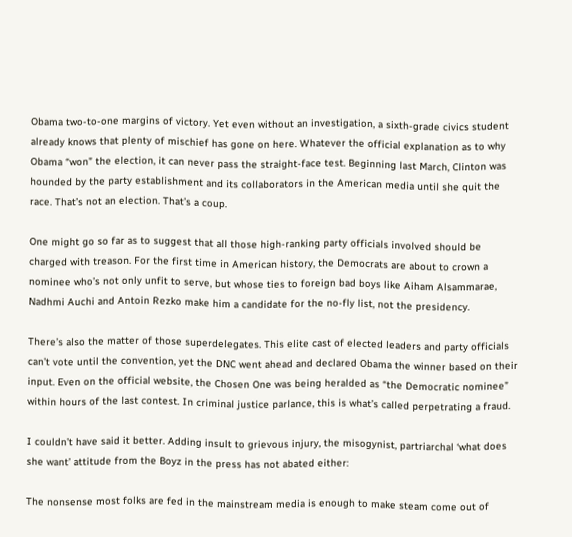Obama two-to-one margins of victory. Yet even without an investigation, a sixth-grade civics student already knows that plenty of mischief has gone on here. Whatever the official explanation as to why Obama “won” the election, it can never pass the straight-face test. Beginning last March, Clinton was hounded by the party establishment and its collaborators in the American media until she quit the race. That’s not an election. That’s a coup.

One might go so far as to suggest that all those high-ranking party officials involved should be charged with treason. For the first time in American history, the Democrats are about to crown a nominee who’s not only unfit to serve, but whose ties to foreign bad boys like Aiham Alsammarae, Nadhmi Auchi and Antoin Rezko make him a candidate for the no-fly list, not the presidency.

There’s also the matter of those superdelegates. This elite cast of elected leaders and party officials can’t vote until the convention, yet the DNC went ahead and declared Obama the winner based on their input. Even on the official website, the Chosen One was being heralded as “the Democratic nominee” within hours of the last contest. In criminal justice parlance, this is what’s called perpetrating a fraud.

I couldn’t have said it better. Adding insult to grievous injury, the misogynist, partriarchal ‘what does she want’ attitude from the Boyz in the press has not abated either:

The nonsense most folks are fed in the mainstream media is enough to make steam come out of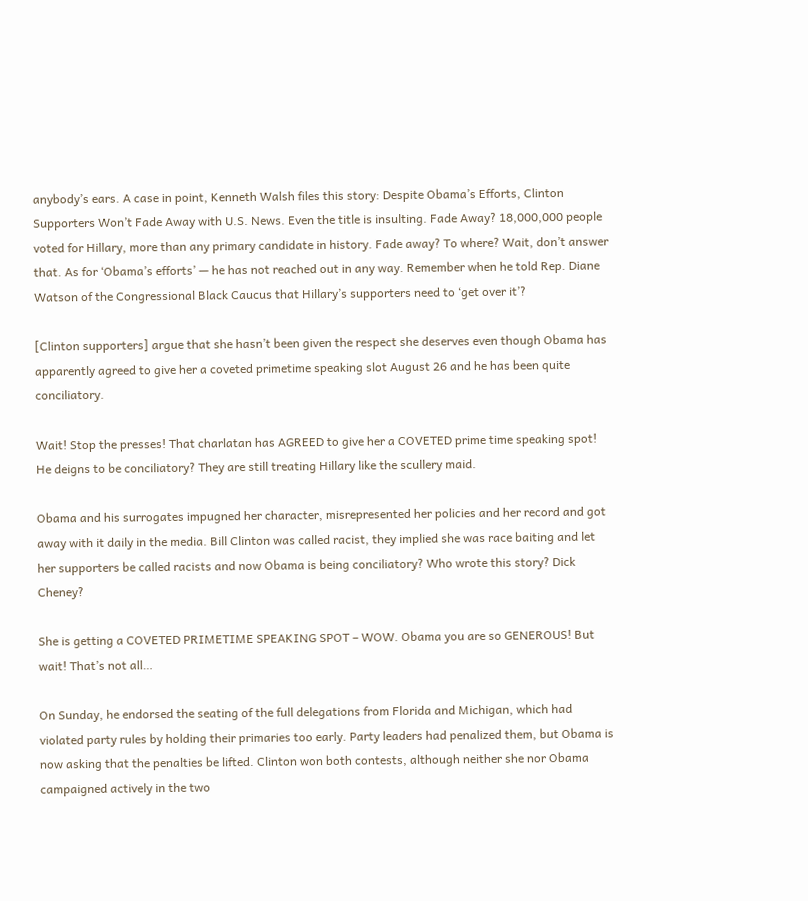anybody’s ears. A case in point, Kenneth Walsh files this story: Despite Obama’s Efforts, Clinton Supporters Won’t Fade Away with U.S. News. Even the title is insulting. Fade Away? 18,000,000 people voted for Hillary, more than any primary candidate in history. Fade away? To where? Wait, don’t answer that. As for ‘Obama’s efforts’ — he has not reached out in any way. Remember when he told Rep. Diane Watson of the Congressional Black Caucus that Hillary’s supporters need to ‘get over it’?

[Clinton supporters] argue that she hasn’t been given the respect she deserves even though Obama has apparently agreed to give her a coveted primetime speaking slot August 26 and he has been quite conciliatory.

Wait! Stop the presses! That charlatan has AGREED to give her a COVETED prime time speaking spot! He deigns to be conciliatory? They are still treating Hillary like the scullery maid.

Obama and his surrogates impugned her character, misrepresented her policies and her record and got away with it daily in the media. Bill Clinton was called racist, they implied she was race baiting and let her supporters be called racists and now Obama is being conciliatory? Who wrote this story? Dick Cheney?

She is getting a COVETED PRIMETIME SPEAKING SPOT – WOW. Obama you are so GENEROUS! But wait! That’s not all…

On Sunday, he endorsed the seating of the full delegations from Florida and Michigan, which had violated party rules by holding their primaries too early. Party leaders had penalized them, but Obama is now asking that the penalties be lifted. Clinton won both contests, although neither she nor Obama campaigned actively in the two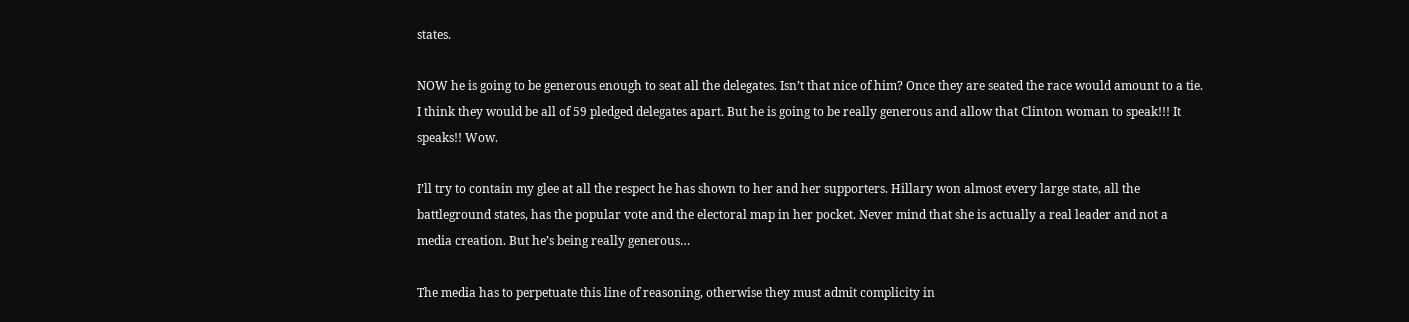states.

NOW he is going to be generous enough to seat all the delegates. Isn’t that nice of him? Once they are seated the race would amount to a tie. I think they would be all of 59 pledged delegates apart. But he is going to be really generous and allow that Clinton woman to speak!!! It speaks!! Wow.

I’ll try to contain my glee at all the respect he has shown to her and her supporters. Hillary won almost every large state, all the battleground states, has the popular vote and the electoral map in her pocket. Never mind that she is actually a real leader and not a media creation. But he’s being really generous…

The media has to perpetuate this line of reasoning, otherwise they must admit complicity in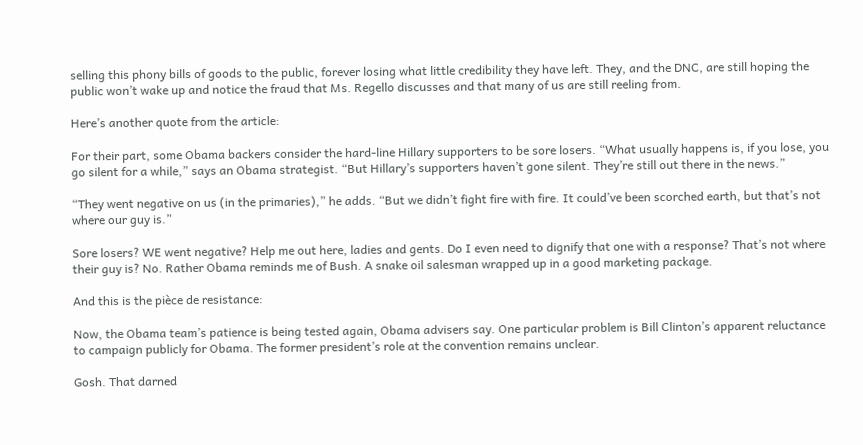selling this phony bills of goods to the public, forever losing what little credibility they have left. They, and the DNC, are still hoping the public won’t wake up and notice the fraud that Ms. Regello discusses and that many of us are still reeling from.

Here’s another quote from the article:

For their part, some Obama backers consider the hard-line Hillary supporters to be sore losers. “What usually happens is, if you lose, you go silent for a while,” says an Obama strategist. “But Hillary’s supporters haven’t gone silent. They’re still out there in the news.”

“They went negative on us (in the primaries),” he adds. “But we didn’t fight fire with fire. It could’ve been scorched earth, but that’s not where our guy is.”

Sore losers? WE went negative? Help me out here, ladies and gents. Do I even need to dignify that one with a response? That’s not where their guy is? No. Rather Obama reminds me of Bush. A snake oil salesman wrapped up in a good marketing package.

And this is the pièce de resistance:

Now, the Obama team’s patience is being tested again, Obama advisers say. One particular problem is Bill Clinton’s apparent reluctance to campaign publicly for Obama. The former president’s role at the convention remains unclear.

Gosh. That darned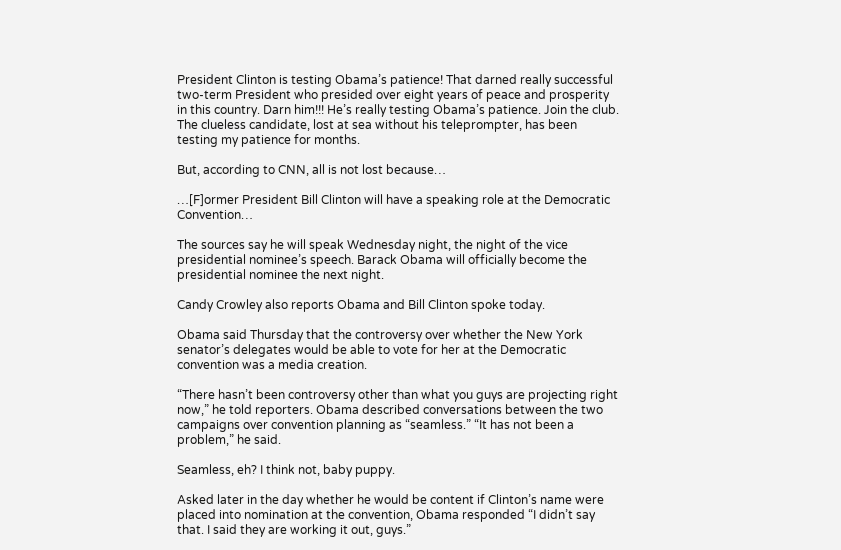President Clinton is testing Obama’s patience! That darned really successful two-term President who presided over eight years of peace and prosperity in this country. Darn him!!! He’s really testing Obama’s patience. Join the club. The clueless candidate, lost at sea without his teleprompter, has been testing my patience for months.

But, according to CNN, all is not lost because…

…[F]ormer President Bill Clinton will have a speaking role at the Democratic Convention…

The sources say he will speak Wednesday night, the night of the vice presidential nominee’s speech. Barack Obama will officially become the presidential nominee the next night.

Candy Crowley also reports Obama and Bill Clinton spoke today.

Obama said Thursday that the controversy over whether the New York senator’s delegates would be able to vote for her at the Democratic convention was a media creation.

“There hasn’t been controversy other than what you guys are projecting right now,” he told reporters. Obama described conversations between the two campaigns over convention planning as “seamless.” “It has not been a problem,” he said.

Seamless, eh? I think not, baby puppy.

Asked later in the day whether he would be content if Clinton’s name were placed into nomination at the convention, Obama responded “I didn’t say that. I said they are working it out, guys.”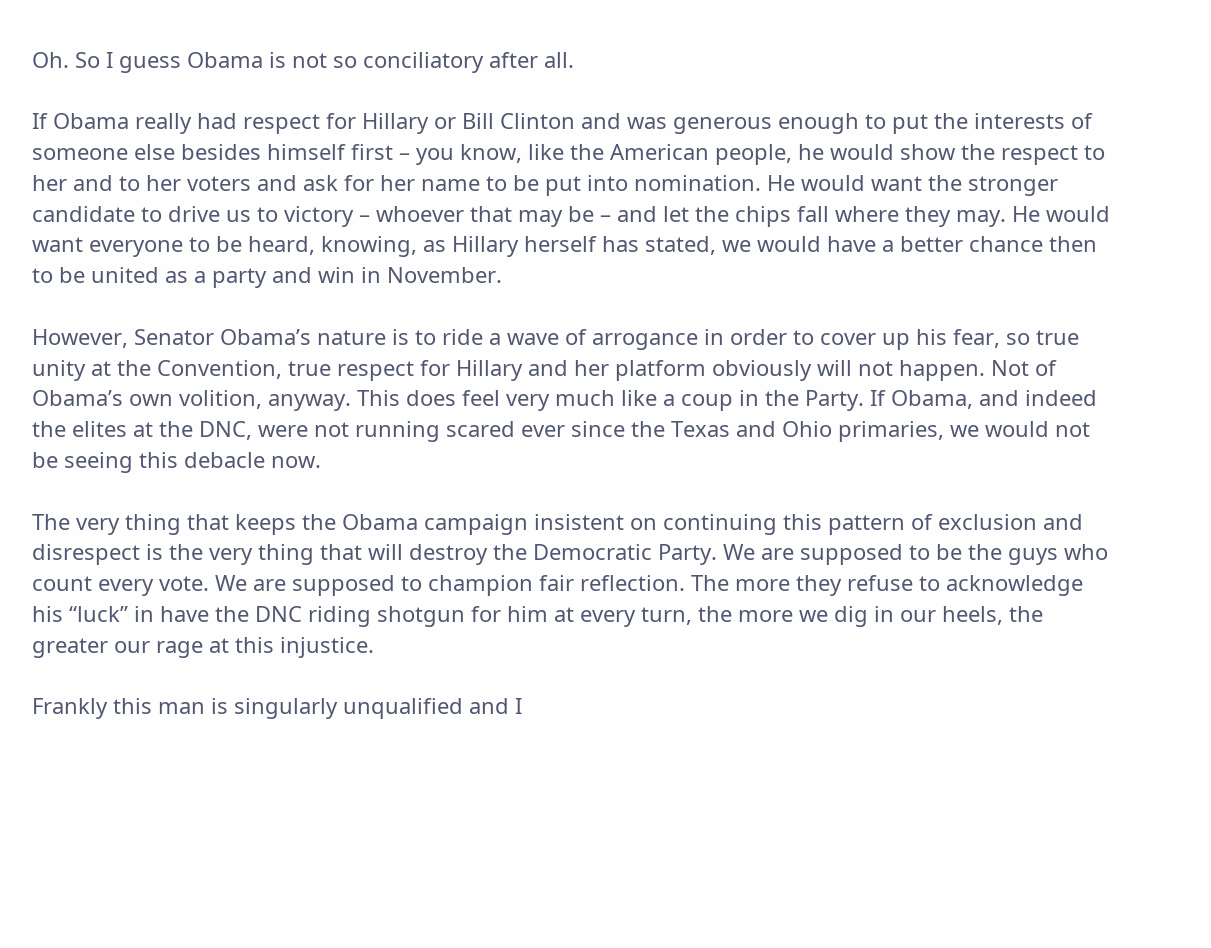Oh. So I guess Obama is not so conciliatory after all.

If Obama really had respect for Hillary or Bill Clinton and was generous enough to put the interests of someone else besides himself first – you know, like the American people, he would show the respect to her and to her voters and ask for her name to be put into nomination. He would want the stronger candidate to drive us to victory – whoever that may be – and let the chips fall where they may. He would want everyone to be heard, knowing, as Hillary herself has stated, we would have a better chance then to be united as a party and win in November.

However, Senator Obama’s nature is to ride a wave of arrogance in order to cover up his fear, so true unity at the Convention, true respect for Hillary and her platform obviously will not happen. Not of Obama’s own volition, anyway. This does feel very much like a coup in the Party. If Obama, and indeed the elites at the DNC, were not running scared ever since the Texas and Ohio primaries, we would not be seeing this debacle now.

The very thing that keeps the Obama campaign insistent on continuing this pattern of exclusion and disrespect is the very thing that will destroy the Democratic Party. We are supposed to be the guys who count every vote. We are supposed to champion fair reflection. The more they refuse to acknowledge his “luck” in have the DNC riding shotgun for him at every turn, the more we dig in our heels, the greater our rage at this injustice.

Frankly this man is singularly unqualified and I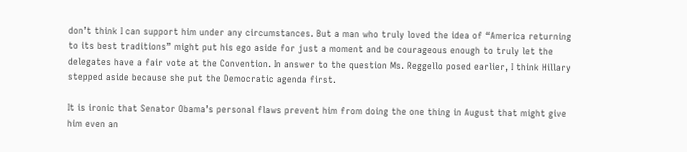don’t think I can support him under any circumstances. But a man who truly loved the idea of “America returning to its best traditions” might put his ego aside for just a moment and be courageous enough to truly let the delegates have a fair vote at the Convention. In answer to the question Ms. Reggello posed earlier, I think Hillary stepped aside because she put the Democratic agenda first.

It is ironic that Senator Obama’s personal flaws prevent him from doing the one thing in August that might give him even an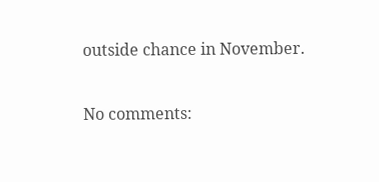outside chance in November.

No comments: